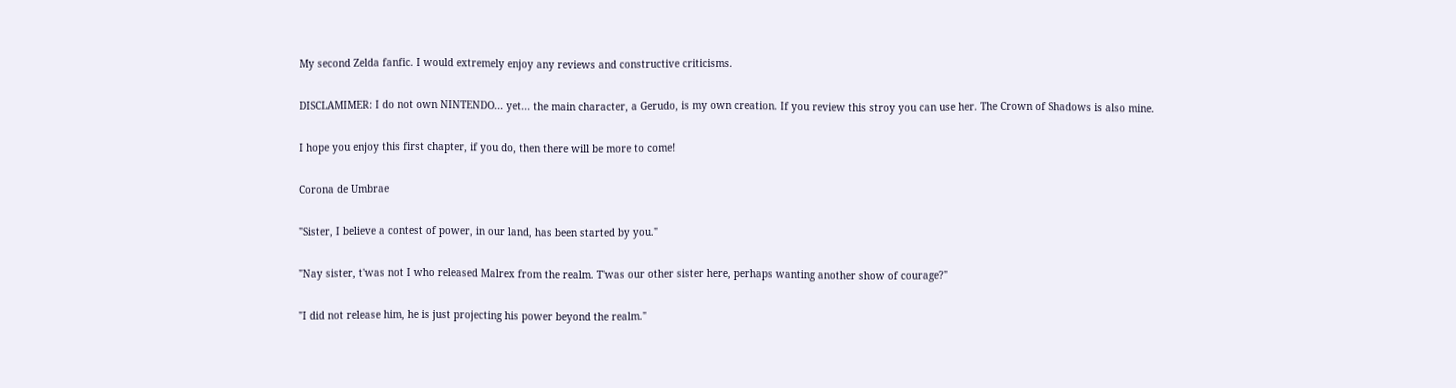My second Zelda fanfic. I would extremely enjoy any reviews and constructive criticisms.

DISCLAMIMER: I do not own NINTENDO... yet... the main character, a Gerudo, is my own creation. If you review this stroy you can use her. The Crown of Shadows is also mine.

I hope you enjoy this first chapter, if you do, then there will be more to come!

Corona de Umbrae

"Sister, I believe a contest of power, in our land, has been started by you."

"Nay sister, t'was not I who released Malrex from the realm. T'was our other sister here, perhaps wanting another show of courage?"

"I did not release him, he is just projecting his power beyond the realm."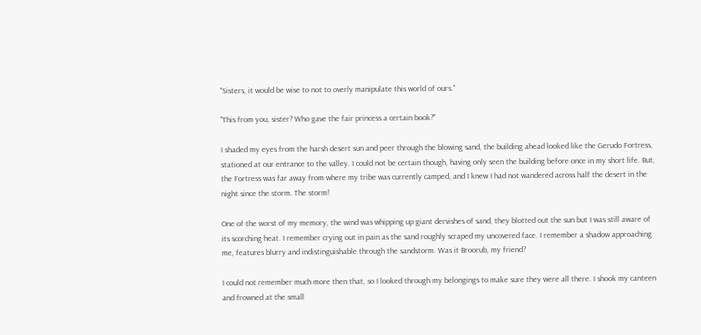"Sisters, it would be wise to not to overly manipulate this world of ours."

"This from you, sister? Who gave the fair princess a certain book?"

I shaded my eyes from the harsh desert sun and peer through the blowing sand, the building ahead looked like the Gerudo Fortress, stationed at our entrance to the valley. I could not be certain though, having only seen the building before once in my short life. But, the Fortress was far away from where my tribe was currently camped, and I knew I had not wandered across half the desert in the night since the storm. The storm!

One of the worst of my memory, the wind was whipping up giant dervishes of sand, they blotted out the sun but I was still aware of its scorching heat. I remember crying out in pain as the sand roughly scraped my uncovered face. I remember a shadow approaching me, features blurry and indistinguishable through the sandstorm. Was it Broorub, my friend?

I could not remember much more then that, so I looked through my belongings to make sure they were all there. I shook my canteen and frowned at the small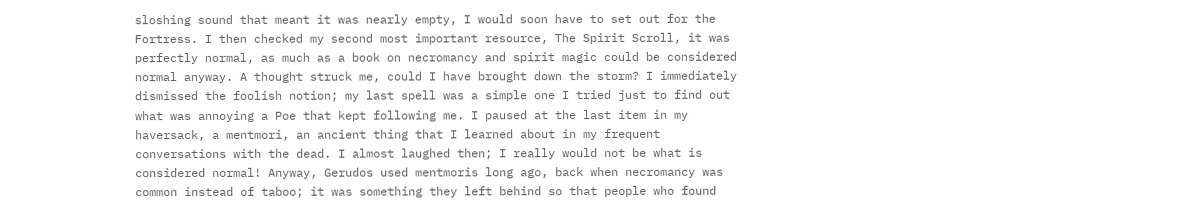sloshing sound that meant it was nearly empty, I would soon have to set out for the Fortress. I then checked my second most important resource, The Spirit Scroll, it was perfectly normal, as much as a book on necromancy and spirit magic could be considered normal anyway. A thought struck me, could I have brought down the storm? I immediately dismissed the foolish notion; my last spell was a simple one I tried just to find out what was annoying a Poe that kept following me. I paused at the last item in my haversack, a mentmori, an ancient thing that I learned about in my frequent conversations with the dead. I almost laughed then; I really would not be what is considered normal! Anyway, Gerudos used mentmoris long ago, back when necromancy was common instead of taboo; it was something they left behind so that people who found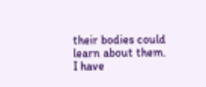their bodies could learn about them. I have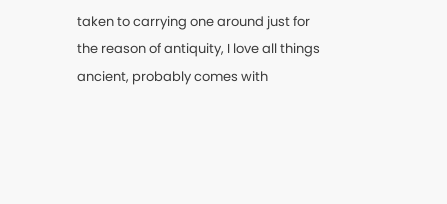taken to carrying one around just for the reason of antiquity, I love all things ancient, probably comes with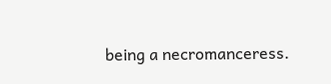being a necromanceress.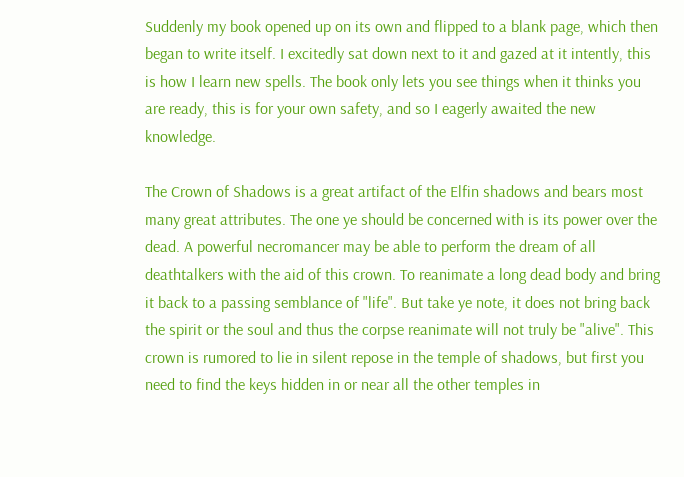Suddenly my book opened up on its own and flipped to a blank page, which then began to write itself. I excitedly sat down next to it and gazed at it intently, this is how I learn new spells. The book only lets you see things when it thinks you are ready, this is for your own safety, and so I eagerly awaited the new knowledge.

The Crown of Shadows is a great artifact of the Elfin shadows and bears most many great attributes. The one ye should be concerned with is its power over the dead. A powerful necromancer may be able to perform the dream of all deathtalkers with the aid of this crown. To reanimate a long dead body and bring it back to a passing semblance of "life". But take ye note, it does not bring back the spirit or the soul and thus the corpse reanimate will not truly be "alive". This crown is rumored to lie in silent repose in the temple of shadows, but first you need to find the keys hidden in or near all the other temples in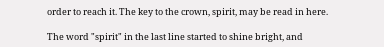order to reach it. The key to the crown, spirit, may be read in here.

The word "spirit" in the last line started to shine bright, and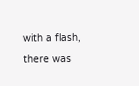with a flash, there was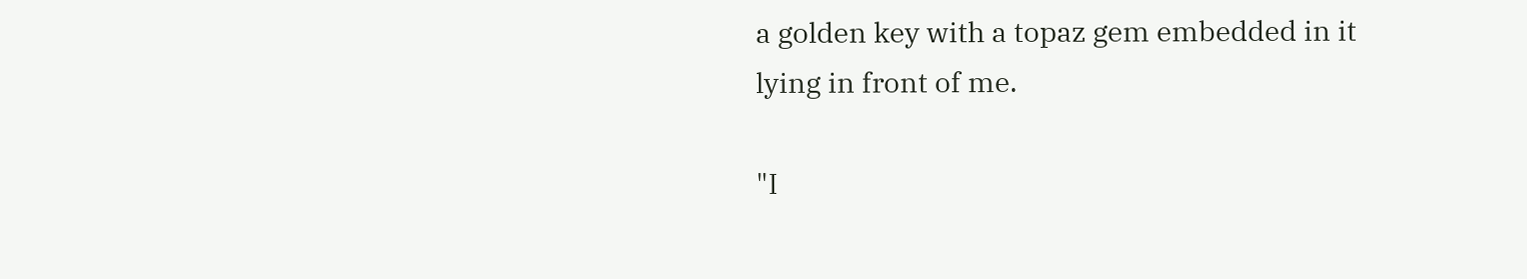a golden key with a topaz gem embedded in it lying in front of me.

"I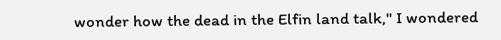wonder how the dead in the Elfin land talk," I wondered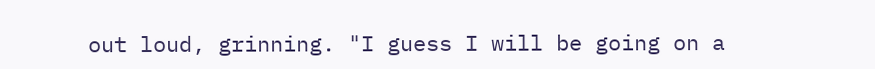out loud, grinning. "I guess I will be going on a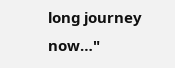long journey now…"